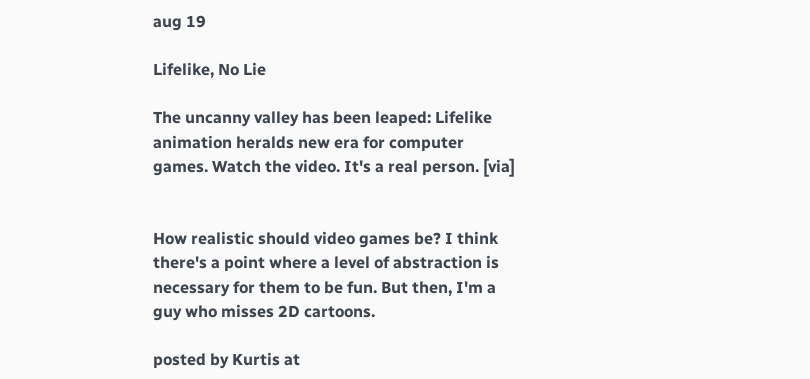aug 19

Lifelike, No Lie

The uncanny valley has been leaped: Lifelike animation heralds new era for computer games. Watch the video. It's a real person. [via]


How realistic should video games be? I think there's a point where a level of abstraction is necessary for them to be fun. But then, I'm a guy who misses 2D cartoons.

posted by Kurtis at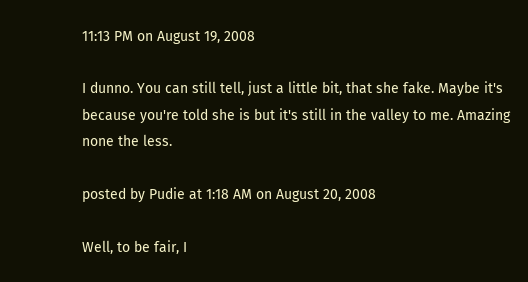11:13 PM on August 19, 2008

I dunno. You can still tell, just a little bit, that she fake. Maybe it's because you're told she is but it's still in the valley to me. Amazing none the less.

posted by Pudie at 1:18 AM on August 20, 2008

Well, to be fair, I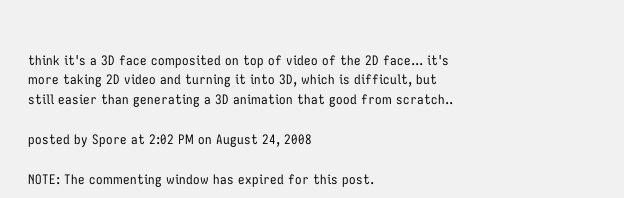think it's a 3D face composited on top of video of the 2D face... it's more taking 2D video and turning it into 3D, which is difficult, but still easier than generating a 3D animation that good from scratch..

posted by Spore at 2:02 PM on August 24, 2008

NOTE: The commenting window has expired for this post.